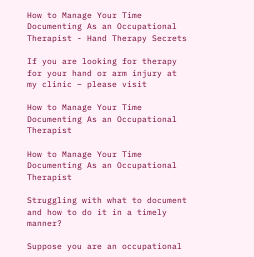How to Manage Your Time Documenting As an Occupational Therapist - Hand Therapy Secrets

If you are looking for therapy for your hand or arm injury at my clinic – please visit

How to Manage Your Time Documenting As an Occupational Therapist

How to Manage Your Time Documenting As an Occupational Therapist

Struggling with what to document and how to do it in a timely manner?

Suppose you are an occupational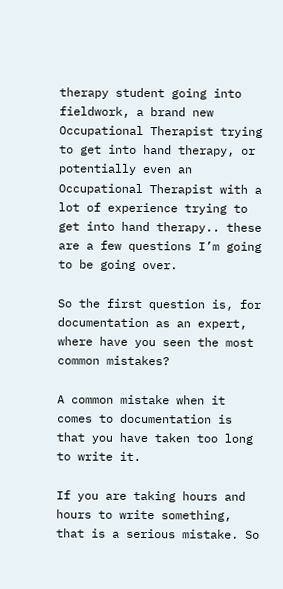therapy student going into fieldwork, a brand new Occupational Therapist trying to get into hand therapy, or potentially even an Occupational Therapist with a lot of experience trying to get into hand therapy.. these are a few questions I’m going to be going over.

So the first question is, for documentation as an expert, where have you seen the most common mistakes?

A common mistake when it comes to documentation is that you have taken too long to write it.

If you are taking hours and hours to write something, that is a serious mistake. So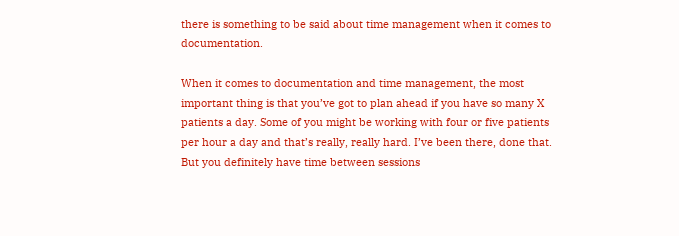there is something to be said about time management when it comes to documentation.

When it comes to documentation and time management, the most important thing is that you’ve got to plan ahead if you have so many X patients a day. Some of you might be working with four or five patients per hour a day and that’s really, really hard. I’ve been there, done that. But you definitely have time between sessions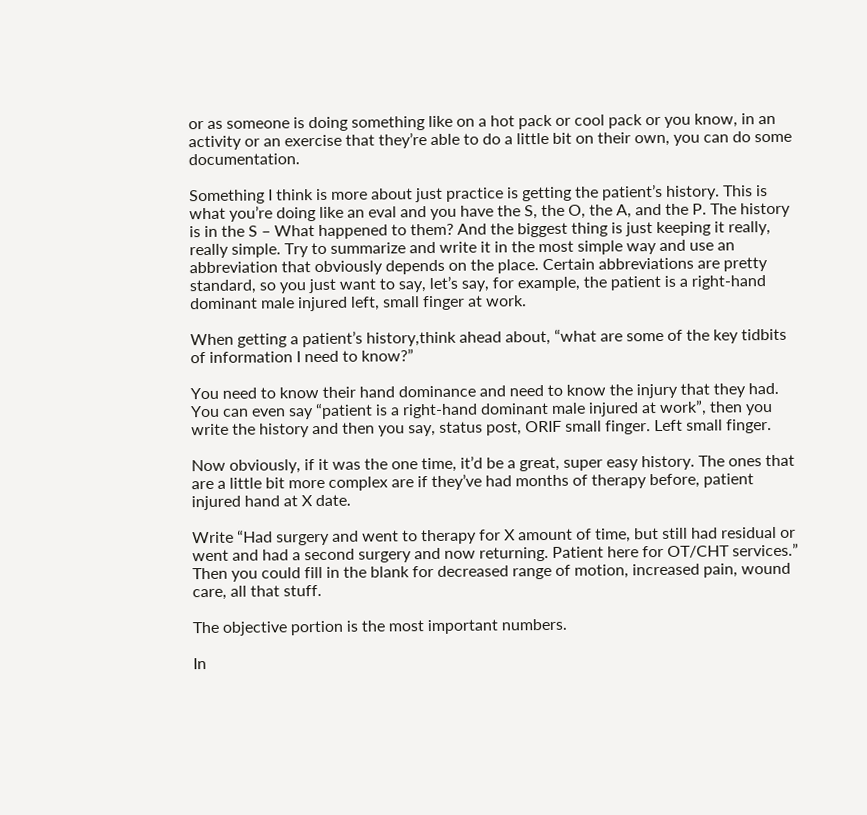or as someone is doing something like on a hot pack or cool pack or you know, in an activity or an exercise that they’re able to do a little bit on their own, you can do some documentation.

Something I think is more about just practice is getting the patient’s history. This is what you’re doing like an eval and you have the S, the O, the A, and the P. The history is in the S – What happened to them? And the biggest thing is just keeping it really, really simple. Try to summarize and write it in the most simple way and use an abbreviation that obviously depends on the place. Certain abbreviations are pretty standard, so you just want to say, let’s say, for example, the patient is a right-hand dominant male injured left, small finger at work.

When getting a patient’s history,think ahead about, “what are some of the key tidbits of information I need to know?”

You need to know their hand dominance and need to know the injury that they had. You can even say “patient is a right-hand dominant male injured at work”, then you write the history and then you say, status post, ORIF small finger. Left small finger.

Now obviously, if it was the one time, it’d be a great, super easy history. The ones that are a little bit more complex are if they’ve had months of therapy before, patient injured hand at X date.

Write “Had surgery and went to therapy for X amount of time, but still had residual or went and had a second surgery and now returning. Patient here for OT/CHT services.”
Then you could fill in the blank for decreased range of motion, increased pain, wound care, all that stuff.

The objective portion is the most important numbers.

In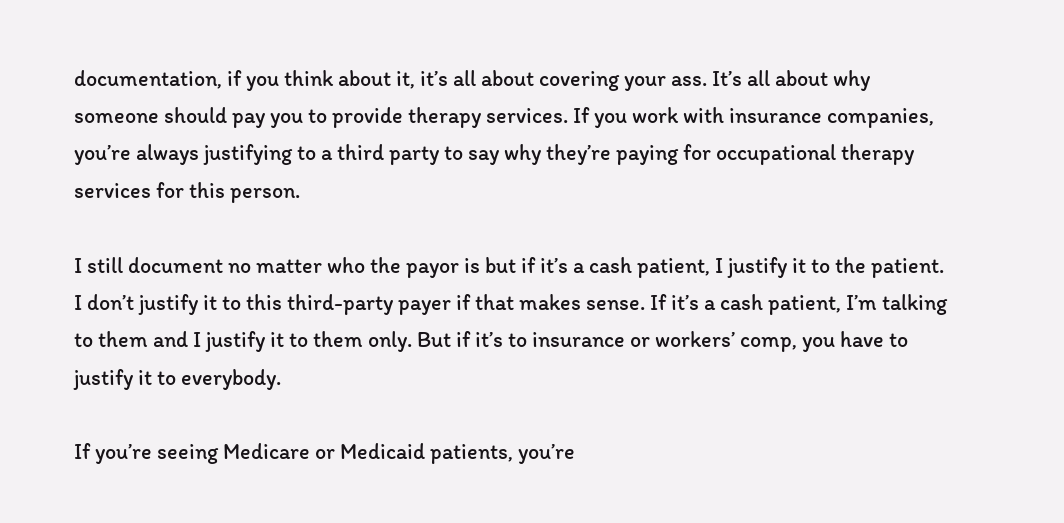documentation, if you think about it, it’s all about covering your ass. It’s all about why someone should pay you to provide therapy services. If you work with insurance companies, you’re always justifying to a third party to say why they’re paying for occupational therapy services for this person.

I still document no matter who the payor is but if it’s a cash patient, I justify it to the patient. I don’t justify it to this third-party payer if that makes sense. If it’s a cash patient, I’m talking to them and I justify it to them only. But if it’s to insurance or workers’ comp, you have to justify it to everybody.

If you’re seeing Medicare or Medicaid patients, you’re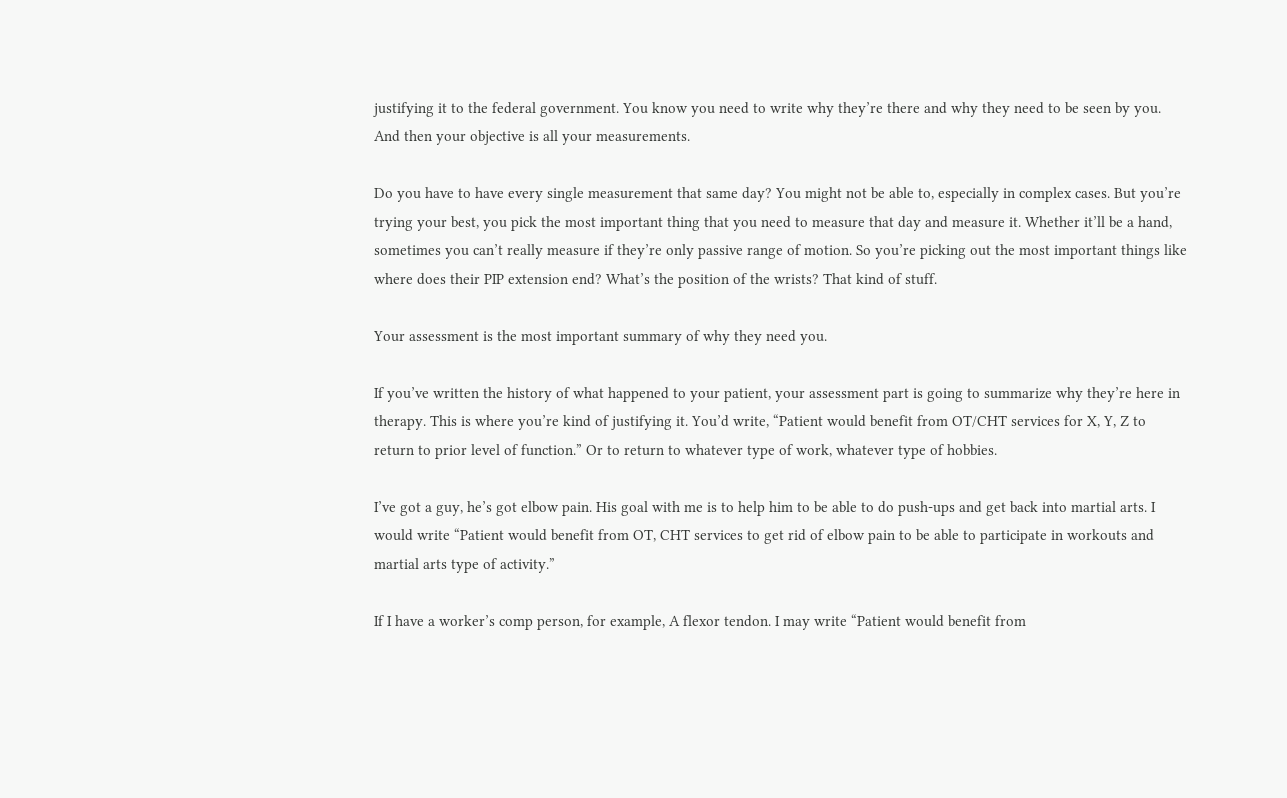justifying it to the federal government. You know you need to write why they’re there and why they need to be seen by you. And then your objective is all your measurements.

Do you have to have every single measurement that same day? You might not be able to, especially in complex cases. But you’re trying your best, you pick the most important thing that you need to measure that day and measure it. Whether it’ll be a hand, sometimes you can’t really measure if they’re only passive range of motion. So you’re picking out the most important things like where does their PIP extension end? What’s the position of the wrists? That kind of stuff.

Your assessment is the most important summary of why they need you.

If you’ve written the history of what happened to your patient, your assessment part is going to summarize why they’re here in therapy. This is where you’re kind of justifying it. You’d write, “Patient would benefit from OT/CHT services for X, Y, Z to return to prior level of function.” Or to return to whatever type of work, whatever type of hobbies.

I’ve got a guy, he’s got elbow pain. His goal with me is to help him to be able to do push-ups and get back into martial arts. I would write “Patient would benefit from OT, CHT services to get rid of elbow pain to be able to participate in workouts and martial arts type of activity.”

If I have a worker’s comp person, for example, A flexor tendon. I may write “Patient would benefit from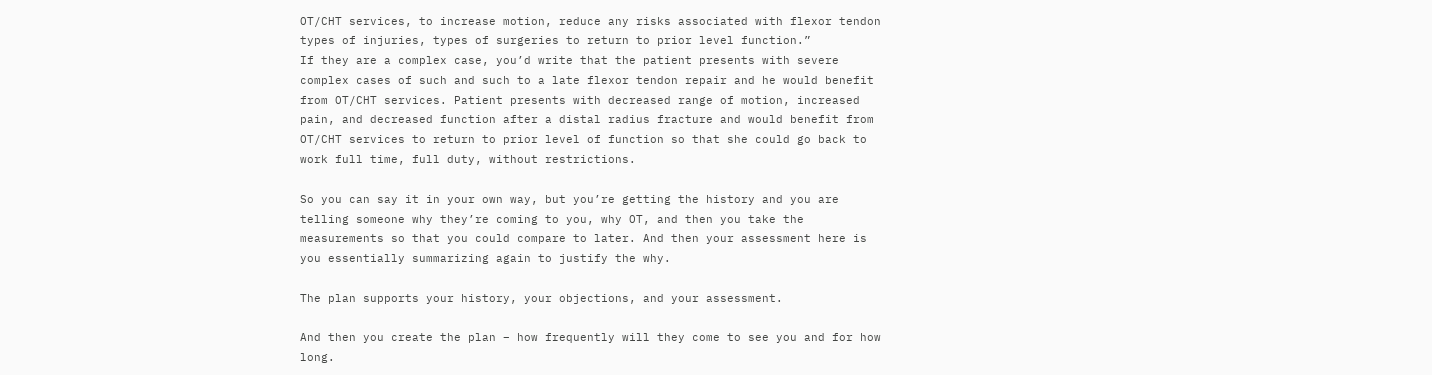OT/CHT services, to increase motion, reduce any risks associated with flexor tendon types of injuries, types of surgeries to return to prior level function.”
If they are a complex case, you’d write that the patient presents with severe complex cases of such and such to a late flexor tendon repair and he would benefit from OT/CHT services. Patient presents with decreased range of motion, increased pain, and decreased function after a distal radius fracture and would benefit from OT/CHT services to return to prior level of function so that she could go back to work full time, full duty, without restrictions.

So you can say it in your own way, but you’re getting the history and you are telling someone why they’re coming to you, why OT, and then you take the measurements so that you could compare to later. And then your assessment here is you essentially summarizing again to justify the why.

The plan supports your history, your objections, and your assessment.

And then you create the plan – how frequently will they come to see you and for how long.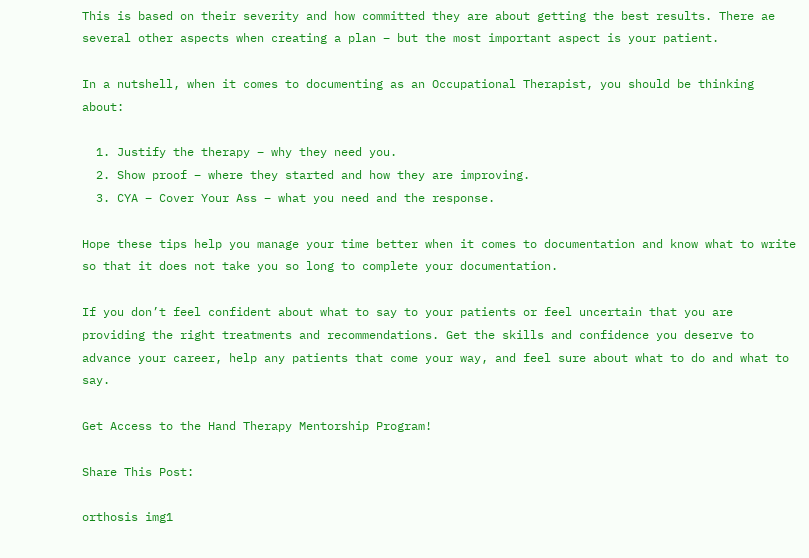This is based on their severity and how committed they are about getting the best results. There ae several other aspects when creating a plan – but the most important aspect is your patient.

In a nutshell, when it comes to documenting as an Occupational Therapist, you should be thinking about:

  1. Justify the therapy – why they need you.
  2. Show proof – where they started and how they are improving.
  3. CYA – Cover Your Ass – what you need and the response.

Hope these tips help you manage your time better when it comes to documentation and know what to write so that it does not take you so long to complete your documentation.

If you don’t feel confident about what to say to your patients or feel uncertain that you are providing the right treatments and recommendations. Get the skills and confidence you deserve to advance your career, help any patients that come your way, and feel sure about what to do and what to say.

Get Access to the Hand Therapy Mentorship Program!

Share This Post:

orthosis img1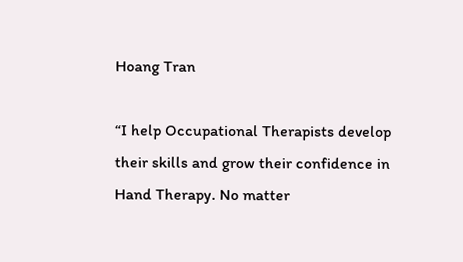Hoang Tran

“I help Occupational Therapists develop their skills and grow their confidence in Hand Therapy. No matter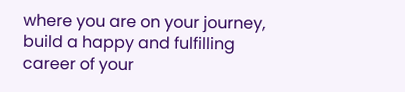where you are on your journey, build a happy and fulfilling career of your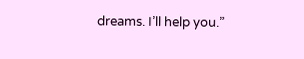dreams. I’ll help you.”